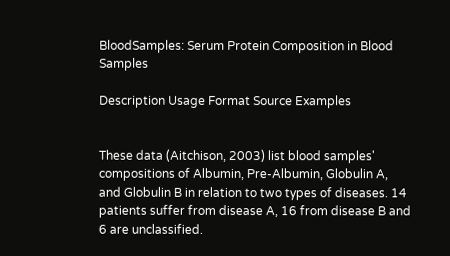BloodSamples: Serum Protein Composition in Blood Samples

Description Usage Format Source Examples


These data (Aitchison, 2003) list blood samples' compositions of Albumin, Pre-Albumin, Globulin A, and Globulin B in relation to two types of diseases. 14 patients suffer from disease A, 16 from disease B and 6 are unclassified.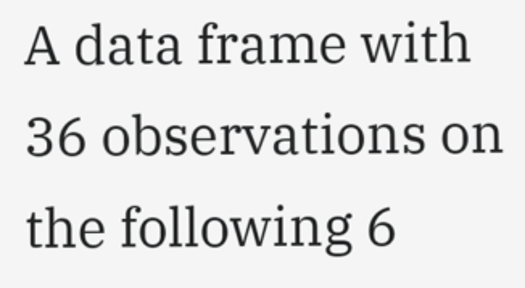A data frame with 36 observations on the following 6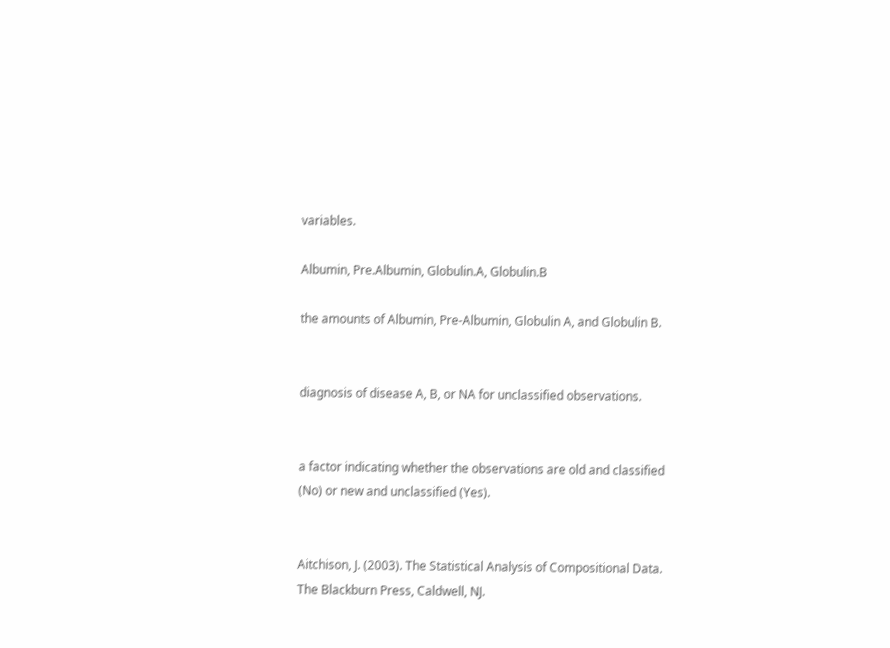variables.

Albumin, Pre.Albumin, Globulin.A, Globulin.B

the amounts of Albumin, Pre-Albumin, Globulin A, and Globulin B.


diagnosis of disease A, B, or NA for unclassified observations.


a factor indicating whether the observations are old and classified (No) or new and unclassified (Yes).


Aitchison, J. (2003). The Statistical Analysis of Compositional Data. The Blackburn Press, Caldwell, NJ.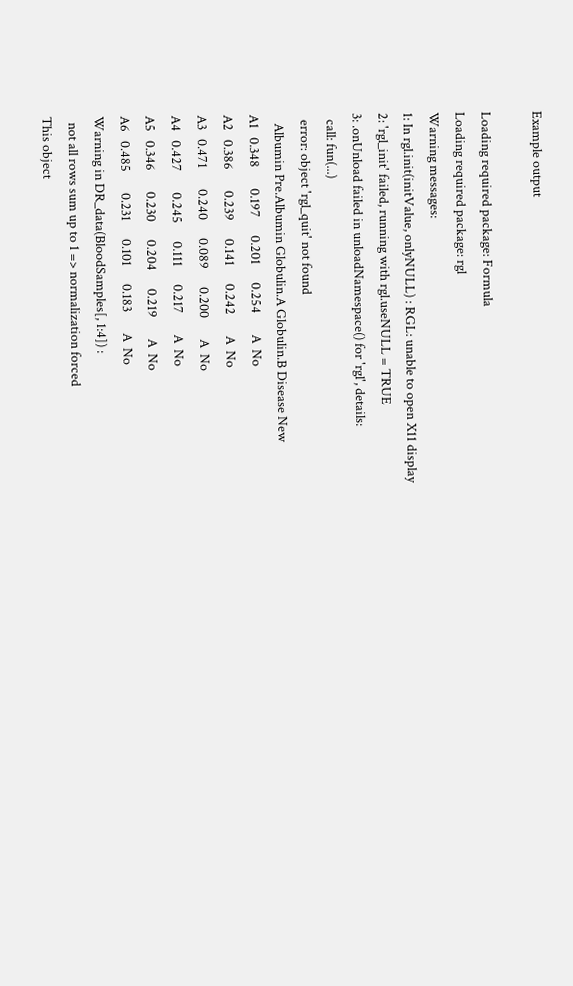Example output

Loading required package: Formula
Loading required package: rgl
Warning messages:
1: In rgl.init(initValue, onlyNULL) : RGL: unable to open X11 display
2: 'rgl_init' failed, running with rgl.useNULL = TRUE
3: .onUnload failed in unloadNamespace() for 'rgl', details:
  call: fun(...)
  error: object 'rgl_quit' not found
   Albumin Pre.Albumin Globulin.A Globulin.B Disease New
A1   0.348       0.197      0.201      0.254       A  No
A2   0.386       0.239      0.141      0.242       A  No
A3   0.471       0.240      0.089      0.200       A  No
A4   0.427       0.245      0.111      0.217       A  No
A5   0.346       0.230      0.204      0.219       A  No
A6   0.485       0.231      0.101      0.183       A  No
Warning in DR_data(BloodSamples[, 1:4]) :
  not all rows sum up to 1 => normalization forced
This object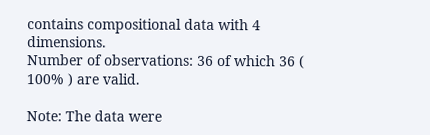contains compositional data with 4 dimensions.
Number of observations: 36 of which 36 ( 100% ) are valid.

Note: The data were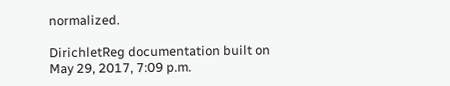normalized.

DirichletReg documentation built on May 29, 2017, 7:09 p.m.